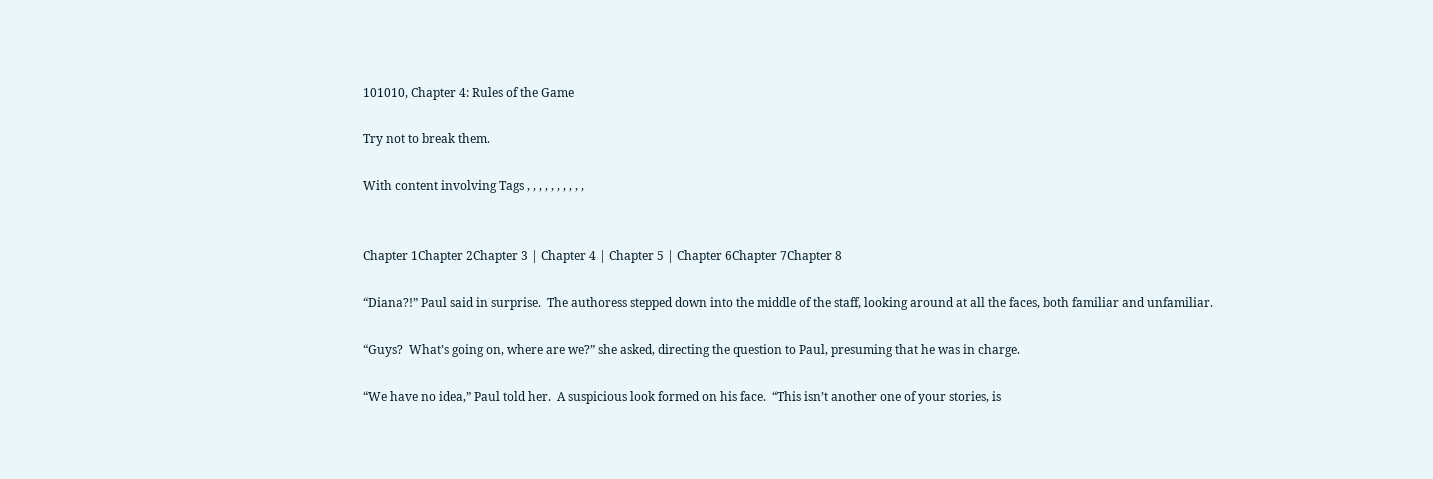101010, Chapter 4: Rules of the Game

Try not to break them.

With content involving Tags , , , , , , , , , ,


Chapter 1Chapter 2Chapter 3 | Chapter 4 | Chapter 5 | Chapter 6Chapter 7Chapter 8

“Diana?!” Paul said in surprise.  The authoress stepped down into the middle of the staff, looking around at all the faces, both familiar and unfamiliar.

“Guys?  What’s going on, where are we?” she asked, directing the question to Paul, presuming that he was in charge.

“We have no idea,” Paul told her.  A suspicious look formed on his face.  “This isn’t another one of your stories, is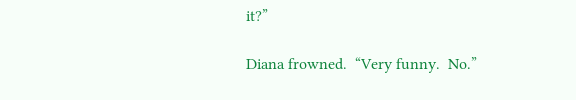it?”

Diana frowned.  “Very funny.  No.”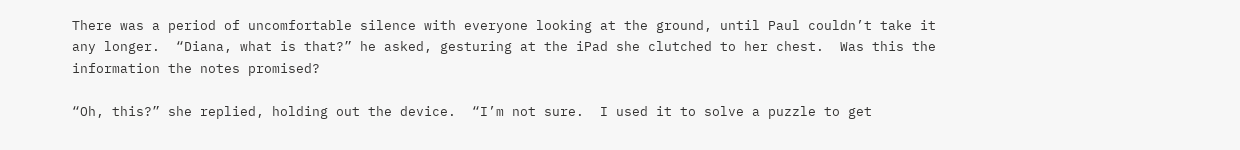There was a period of uncomfortable silence with everyone looking at the ground, until Paul couldn’t take it any longer.  “Diana, what is that?” he asked, gesturing at the iPad she clutched to her chest.  Was this the information the notes promised?

“Oh, this?” she replied, holding out the device.  “I’m not sure.  I used it to solve a puzzle to get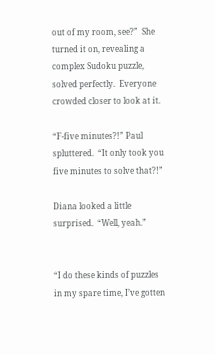out of my room, see?”  She turned it on, revealing a complex Sudoku puzzle, solved perfectly.  Everyone crowded closer to look at it.

“F-five minutes?!” Paul spluttered.  “It only took you five minutes to solve that?!”

Diana looked a little surprised.  “Well, yeah.”


“I do these kinds of puzzles in my spare time, I’ve gotten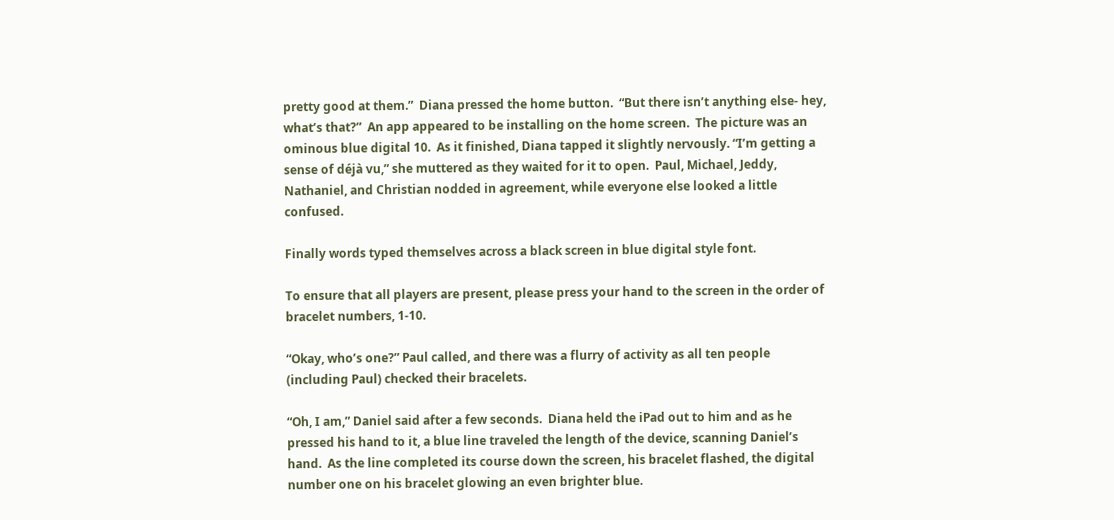pretty good at them.”  Diana pressed the home button.  “But there isn’t anything else- hey, what’s that?”  An app appeared to be installing on the home screen.  The picture was an ominous blue digital 10.  As it finished, Diana tapped it slightly nervously. “I’m getting a sense of déjà vu,” she muttered as they waited for it to open.  Paul, Michael, Jeddy, Nathaniel, and Christian nodded in agreement, while everyone else looked a little confused.

Finally words typed themselves across a black screen in blue digital style font.

To ensure that all players are present, please press your hand to the screen in the order of bracelet numbers, 1-10.

“Okay, who’s one?” Paul called, and there was a flurry of activity as all ten people (including Paul) checked their bracelets.

“Oh, I am,” Daniel said after a few seconds.  Diana held the iPad out to him and as he pressed his hand to it, a blue line traveled the length of the device, scanning Daniel’s hand.  As the line completed its course down the screen, his bracelet flashed, the digital number one on his bracelet glowing an even brighter blue.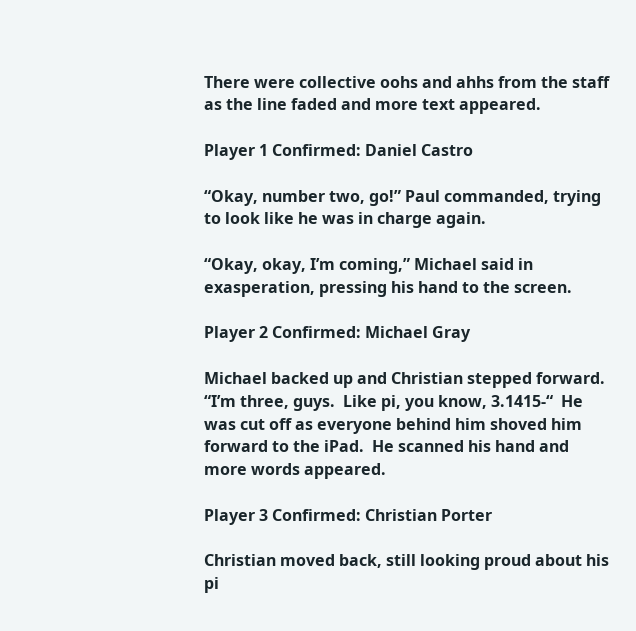There were collective oohs and ahhs from the staff as the line faded and more text appeared.

Player 1 Confirmed: Daniel Castro

“Okay, number two, go!” Paul commanded, trying to look like he was in charge again.

“Okay, okay, I’m coming,” Michael said in exasperation, pressing his hand to the screen.

Player 2 Confirmed: Michael Gray

Michael backed up and Christian stepped forward.  “I’m three, guys.  Like pi, you know, 3.1415-“  He was cut off as everyone behind him shoved him forward to the iPad.  He scanned his hand and more words appeared.

Player 3 Confirmed: Christian Porter

Christian moved back, still looking proud about his pi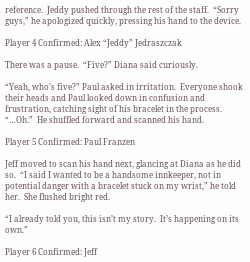reference.  Jeddy pushed through the rest of the staff.  “Sorry guys,” he apologized quickly, pressing his hand to the device.

Player 4 Confirmed: Alex “Jeddy” Jedraszczak

There was a pause.  “Five?” Diana said curiously.

“Yeah, who’s five?” Paul asked in irritation.  Everyone shook their heads and Paul looked down in confusion and frustration, catching sight of his bracelet in the process.  “…Oh.”  He shuffled forward and scanned his hand.

Player 5 Confirmed: Paul Franzen

Jeff moved to scan his hand next, glancing at Diana as he did so.  “I said I wanted to be a handsome innkeeper, not in potential danger with a bracelet stuck on my wrist,” he told her.  She flushed bright red.

“I already told you, this isn’t my story.  It’s happening on its own.”

Player 6 Confirmed: Jeff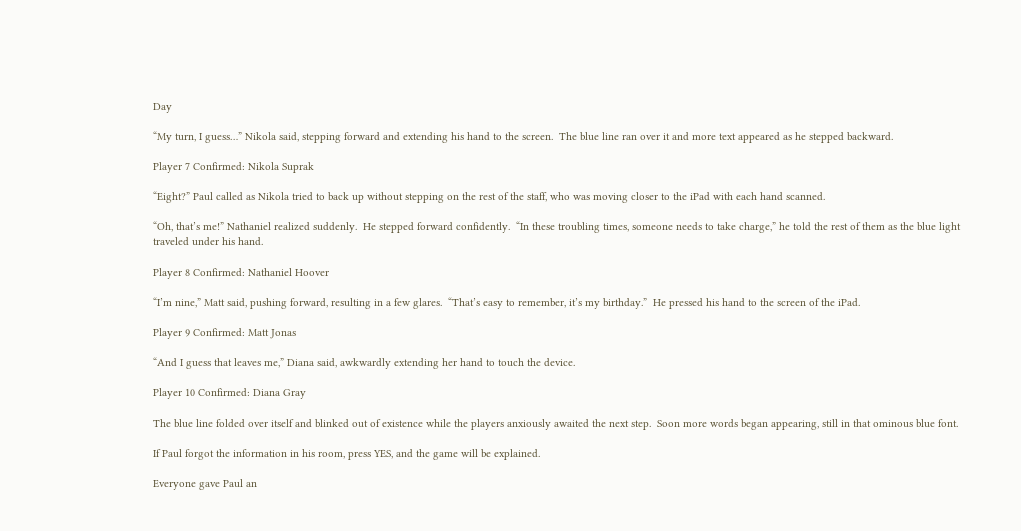Day

“My turn, I guess…” Nikola said, stepping forward and extending his hand to the screen.  The blue line ran over it and more text appeared as he stepped backward.

Player 7 Confirmed: Nikola Suprak

“Eight?” Paul called as Nikola tried to back up without stepping on the rest of the staff, who was moving closer to the iPad with each hand scanned.

“Oh, that’s me!” Nathaniel realized suddenly.  He stepped forward confidently.  “In these troubling times, someone needs to take charge,” he told the rest of them as the blue light traveled under his hand.

Player 8 Confirmed: Nathaniel Hoover

“I’m nine,” Matt said, pushing forward, resulting in a few glares.  “That’s easy to remember, it’s my birthday.”  He pressed his hand to the screen of the iPad.

Player 9 Confirmed: Matt Jonas

“And I guess that leaves me,” Diana said, awkwardly extending her hand to touch the device.

Player 10 Confirmed: Diana Gray

The blue line folded over itself and blinked out of existence while the players anxiously awaited the next step.  Soon more words began appearing, still in that ominous blue font.

If Paul forgot the information in his room, press YES, and the game will be explained.

Everyone gave Paul an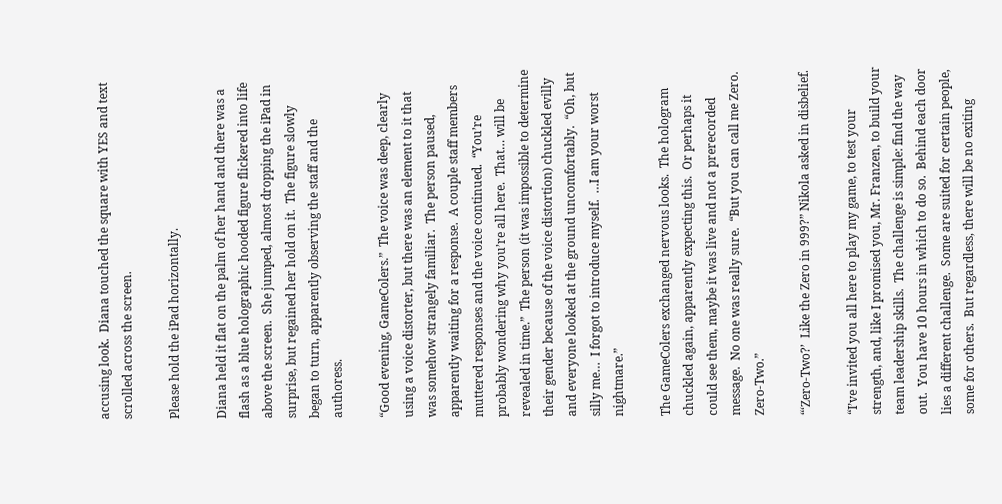accusing look.  Diana touched the square with YES and text scrolled across the screen.

Please hold the iPad horizontally.

Diana held it flat on the palm of her hand and there was a flash as a blue holographic hooded figure flickered into life above the screen.  She jumped, almost dropping the iPad in surprise, but regained her hold on it.  The figure slowly began to turn, apparently observing the staff and the authoress.

“Good evening, GameColers.”  The voice was deep, clearly using a voice distorter, but there was an element to it that was somehow strangely familiar.  The person paused, apparently waiting for a response.  A couple staff members muttered responses and the voice continued.  “You’re probably wondering why you’re all here.  That… will be revealed in time.”  The person (it was impossible to determine their gender because of the voice distortion) chuckled evilly and everyone looked at the ground uncomfortably.  “Oh, but silly me…  I forgot to introduce myself.  …I am your worst nightmare.”

The GameColers exchanged nervous looks.  The hologram chuckled again, apparently expecting this.  Or perhaps it could see them, maybe it was live and not a prerecorded message.  No one was really sure.  “But you can call me Zero.  Zero-Two.”

“‘Zero-Two?’  Like the Zero in 999?” Nikola asked in disbelief.

“I’ve invited you all here to play my game, to test your strength, and, like I promised you, Mr. Franzen, to build your team leadership skills.  The challenge is simple: find the way out.  You have 10 hours in which to do so.  Behind each door lies a different challenge.  Some are suited for certain people, some for others.  But regardless, there will be no exiting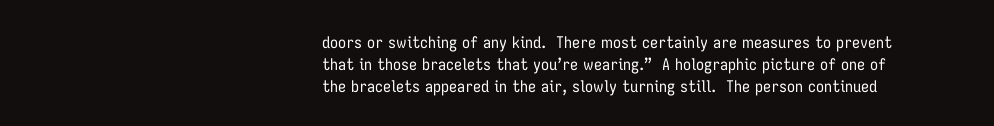doors or switching of any kind.  There most certainly are measures to prevent that in those bracelets that you’re wearing.”  A holographic picture of one of the bracelets appeared in the air, slowly turning still.  The person continued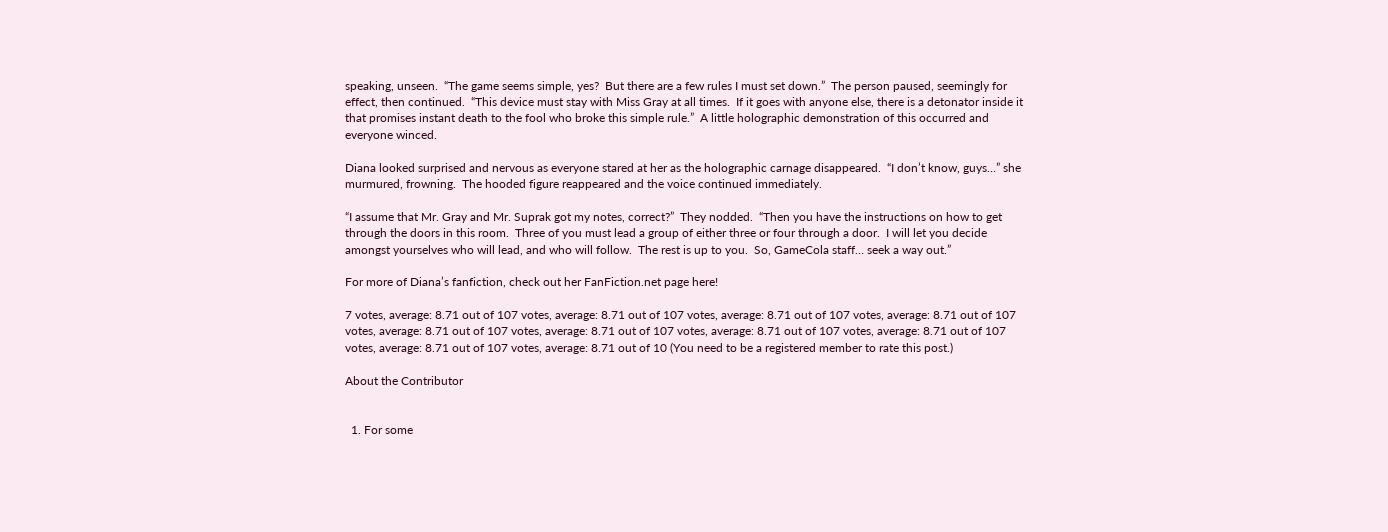speaking, unseen.  “The game seems simple, yes?  But there are a few rules I must set down.”  The person paused, seemingly for effect, then continued.  “This device must stay with Miss Gray at all times.  If it goes with anyone else, there is a detonator inside it that promises instant death to the fool who broke this simple rule.”  A little holographic demonstration of this occurred and everyone winced.

Diana looked surprised and nervous as everyone stared at her as the holographic carnage disappeared.  “I don’t know, guys…” she murmured, frowning.  The hooded figure reappeared and the voice continued immediately.

“I assume that Mr. Gray and Mr. Suprak got my notes, correct?”  They nodded.  “Then you have the instructions on how to get through the doors in this room.  Three of you must lead a group of either three or four through a door.  I will let you decide amongst yourselves who will lead, and who will follow.  The rest is up to you.  So, GameCola staff… seek a way out.”

For more of Diana’s fanfiction, check out her FanFiction.net page here!

7 votes, average: 8.71 out of 107 votes, average: 8.71 out of 107 votes, average: 8.71 out of 107 votes, average: 8.71 out of 107 votes, average: 8.71 out of 107 votes, average: 8.71 out of 107 votes, average: 8.71 out of 107 votes, average: 8.71 out of 107 votes, average: 8.71 out of 107 votes, average: 8.71 out of 10 (You need to be a registered member to rate this post.)

About the Contributor


  1. For some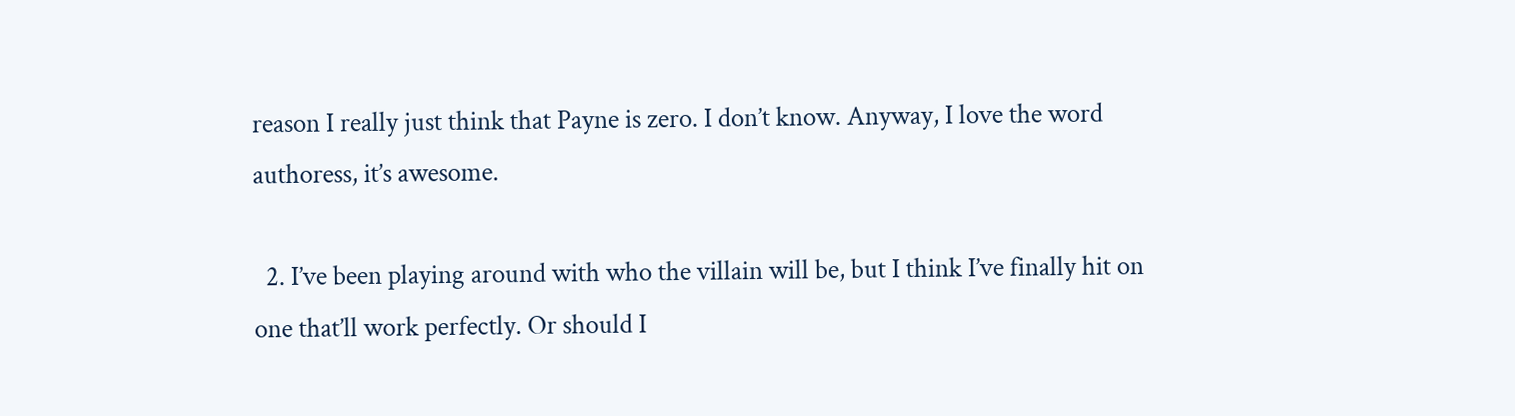reason I really just think that Payne is zero. I don’t know. Anyway, I love the word authoress, it’s awesome.

  2. I’ve been playing around with who the villain will be, but I think I’ve finally hit on one that’ll work perfectly. Or should I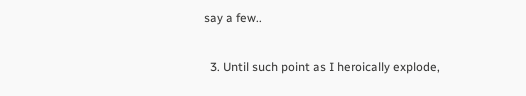say a few..

  3. Until such point as I heroically explode,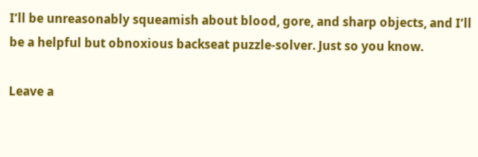I’ll be unreasonably squeamish about blood, gore, and sharp objects, and I’ll be a helpful but obnoxious backseat puzzle-solver. Just so you know.

Leave a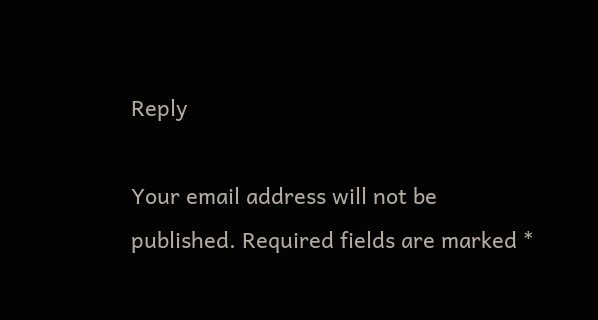Reply

Your email address will not be published. Required fields are marked *